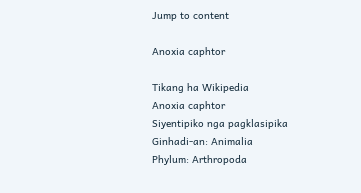Jump to content

Anoxia caphtor

Tikang ha Wikipedia
Anoxia caphtor
Siyentipiko nga pagklasipika
Ginhadi-an: Animalia
Phylum: Arthropoda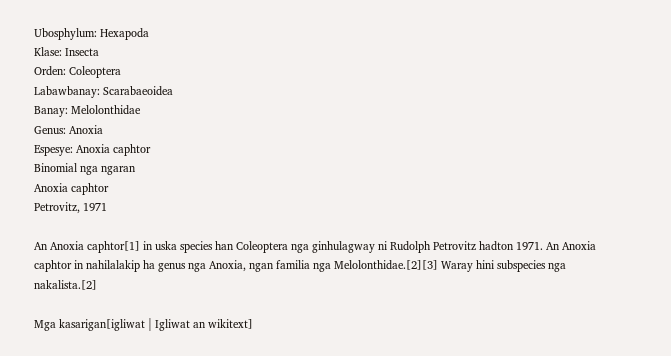Ubosphylum: Hexapoda
Klase: Insecta
Orden: Coleoptera
Labawbanay: Scarabaeoidea
Banay: Melolonthidae
Genus: Anoxia
Espesye: Anoxia caphtor
Binomial nga ngaran
Anoxia caphtor
Petrovitz, 1971

An Anoxia caphtor[1] in uska species han Coleoptera nga ginhulagway ni Rudolph Petrovitz hadton 1971. An Anoxia caphtor in nahilalakip ha genus nga Anoxia, ngan familia nga Melolonthidae.[2][3] Waray hini subspecies nga nakalista.[2]

Mga kasarigan[igliwat | Igliwat an wikitext]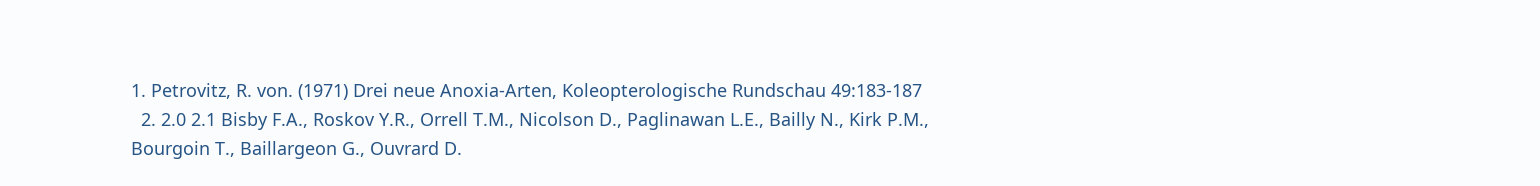1. Petrovitz, R. von. (1971) Drei neue Anoxia-Arten, Koleopterologische Rundschau 49:183-187
  2. 2.0 2.1 Bisby F.A., Roskov Y.R., Orrell T.M., Nicolson D., Paglinawan L.E., Bailly N., Kirk P.M., Bourgoin T., Baillargeon G., Ouvrard D.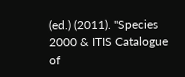(ed.) (2011). "Species 2000 & ITIS Catalogue of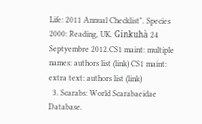Life: 2011 Annual Checklist". Species 2000: Reading, UK. Ginkuhà 24 Septyembre 2012.CS1 maint: multiple names: authors list (link) CS1 maint: extra text: authors list (link)
  3. Scarabs: World Scarabaeidae Database.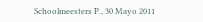Schoolmeesters P., 30 Mayo 2011